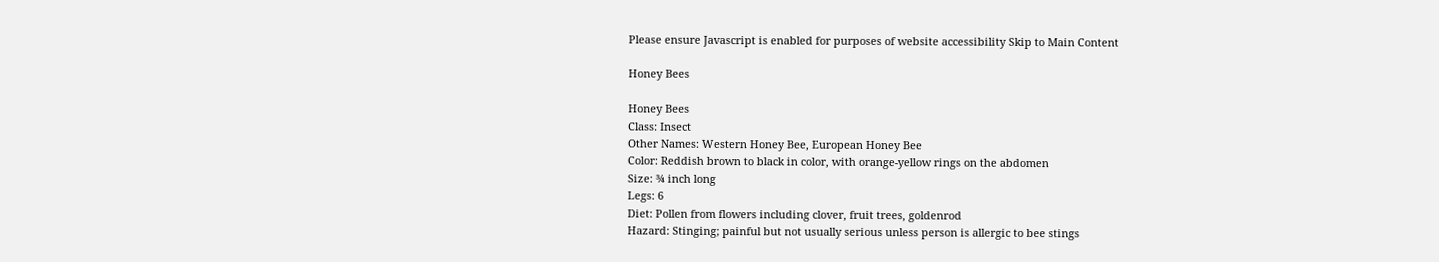Please ensure Javascript is enabled for purposes of website accessibility Skip to Main Content

Honey Bees

Honey Bees
Class: Insect
Other Names: Western Honey Bee, European Honey Bee
Color: Reddish brown to black in color, with orange-yellow rings on the abdomen
Size: ¾ inch long
Legs: 6
Diet: Pollen from flowers including clover, fruit trees, goldenrod
Hazard: Stinging; painful but not usually serious unless person is allergic to bee stings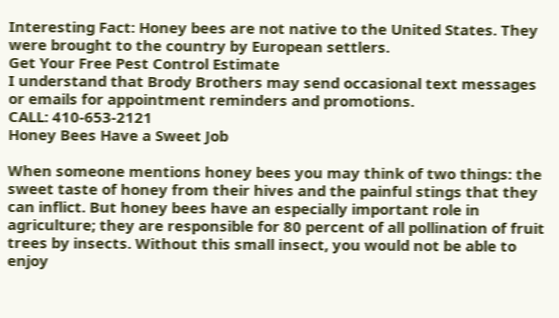Interesting Fact: Honey bees are not native to the United States. They were brought to the country by European settlers.
Get Your Free Pest Control Estimate
I understand that Brody Brothers may send occasional text messages or emails for appointment reminders and promotions.
CALL: 410-653-2121
Honey Bees Have a Sweet Job

When someone mentions honey bees you may think of two things: the sweet taste of honey from their hives and the painful stings that they can inflict. But honey bees have an especially important role in agriculture; they are responsible for 80 percent of all pollination of fruit trees by insects. Without this small insect, you would not be able to enjoy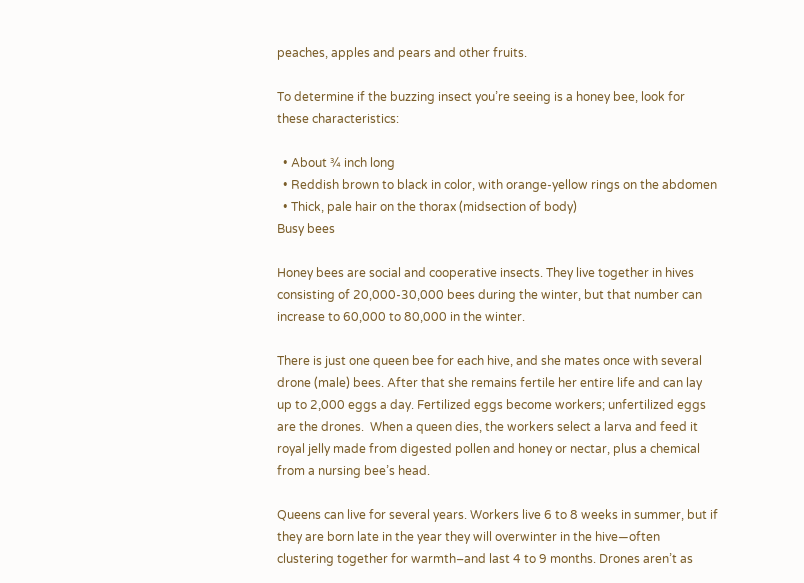peaches, apples and pears and other fruits.

To determine if the buzzing insect you’re seeing is a honey bee, look for these characteristics:

  • About ¾ inch long
  • Reddish brown to black in color, with orange-yellow rings on the abdomen
  • Thick, pale hair on the thorax (midsection of body)
Busy bees

Honey bees are social and cooperative insects. They live together in hives consisting of 20,000-30,000 bees during the winter, but that number can increase to 60,000 to 80,000 in the winter.

There is just one queen bee for each hive, and she mates once with several drone (male) bees. After that she remains fertile her entire life and can lay up to 2,000 eggs a day. Fertilized eggs become workers; unfertilized eggs are the drones.  When a queen dies, the workers select a larva and feed it royal jelly made from digested pollen and honey or nectar, plus a chemical from a nursing bee’s head.

Queens can live for several years. Workers live 6 to 8 weeks in summer, but if they are born late in the year they will overwinter in the hive—often clustering together for warmth–and last 4 to 9 months. Drones aren’t as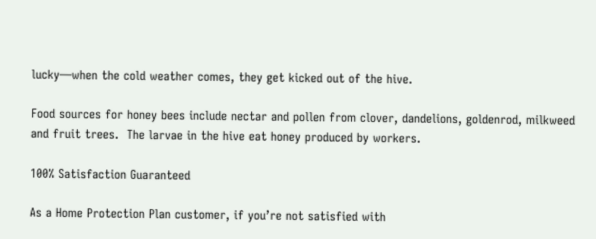lucky—when the cold weather comes, they get kicked out of the hive.

Food sources for honey bees include nectar and pollen from clover, dandelions, goldenrod, milkweed and fruit trees.  The larvae in the hive eat honey produced by workers.

100% Satisfaction Guaranteed

As a Home Protection Plan customer, if you’re not satisfied with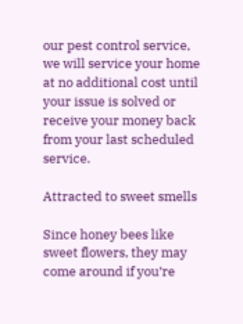our pest control service, we will service your home at no additional cost until your issue is solved or receive your money back from your last scheduled service.

Attracted to sweet smells

Since honey bees like sweet flowers, they may come around if you’re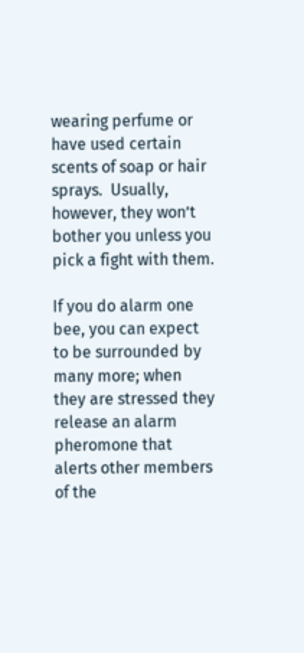wearing perfume or have used certain scents of soap or hair sprays.  Usually, however, they won’t bother you unless you pick a fight with them.

If you do alarm one bee, you can expect to be surrounded by many more; when they are stressed they release an alarm pheromone that alerts other members of the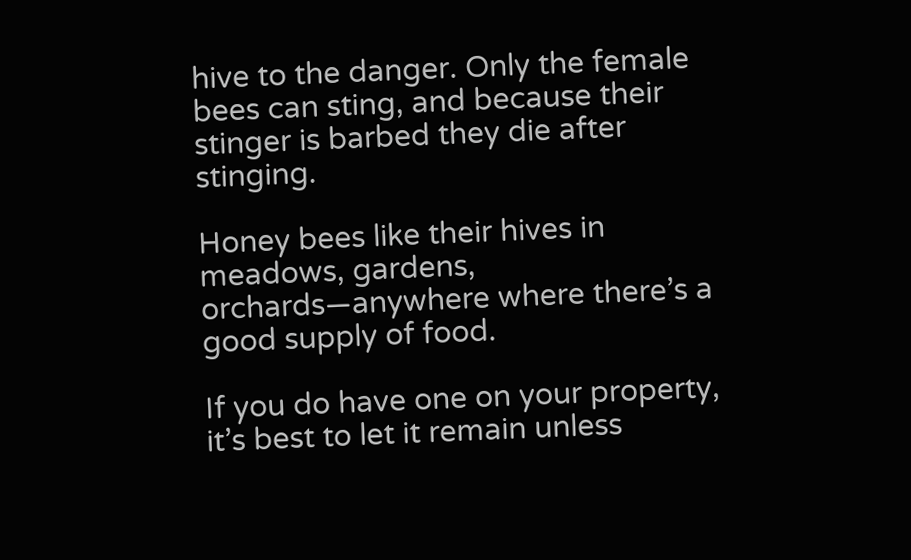hive to the danger. Only the female bees can sting, and because their stinger is barbed they die after stinging.

Honey bees like their hives in meadows, gardens, orchards—anywhere where there’s a good supply of food.

If you do have one on your property, it’s best to let it remain unless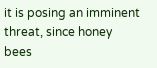it is posing an imminent threat, since honey bees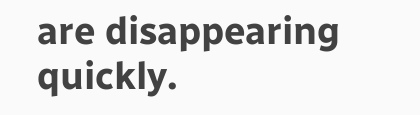are disappearing quickly.